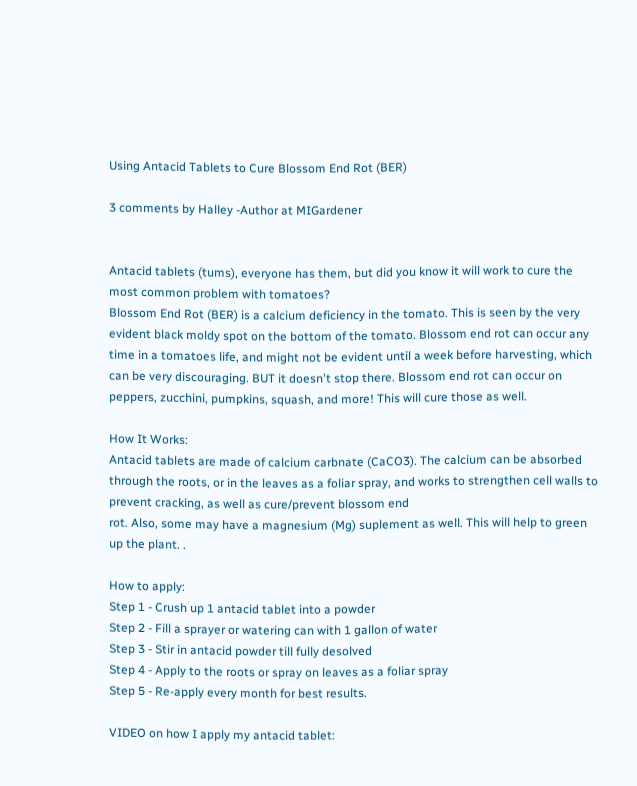Using Antacid Tablets to Cure Blossom End Rot (BER)

3 comments by Halley -Author at MIGardener


Antacid tablets (tums), everyone has them, but did you know it will work to cure the most common problem with tomatoes?
Blossom End Rot (BER) is a calcium deficiency in the tomato. This is seen by the very evident black moldy spot on the bottom of the tomato. Blossom end rot can occur any time in a tomatoes life, and might not be evident until a week before harvesting, which can be very discouraging. BUT it doesn't stop there. Blossom end rot can occur on peppers, zucchini, pumpkins, squash, and more! This will cure those as well.

How It Works:
Antacid tablets are made of calcium carbnate (CaCO3). The calcium can be absorbed through the roots, or in the leaves as a foliar spray, and works to strengthen cell walls to prevent cracking, as well as cure/prevent blossom end
rot. Also, some may have a magnesium (Mg) suplement as well. This will help to green up the plant. .

How to apply:
Step 1 - Crush up 1 antacid tablet into a powder
Step 2 - Fill a sprayer or watering can with 1 gallon of water
Step 3 - Stir in antacid powder till fully desolved
Step 4 - Apply to the roots or spray on leaves as a foliar spray
Step 5 - Re-apply every month for best results.

VIDEO on how I apply my antacid tablet: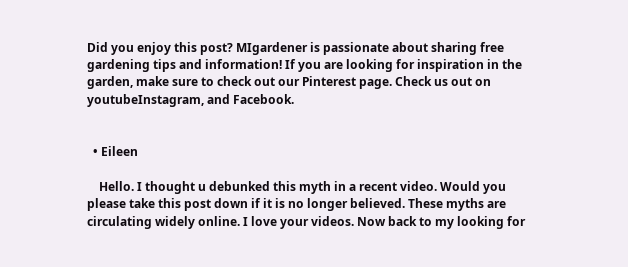Did you enjoy this post? MIgardener is passionate about sharing free gardening tips and information! If you are looking for inspiration in the garden, make sure to check out our Pinterest page. Check us out on youtubeInstagram, and Facebook.


  • Eileen

    Hello. I thought u debunked this myth in a recent video. Would you please take this post down if it is no longer believed. These myths are circulating widely online. I love your videos. Now back to my looking for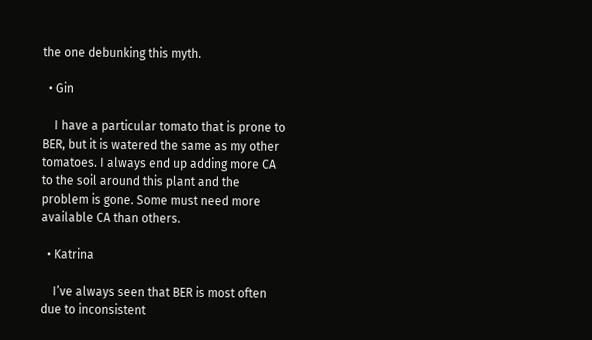the one debunking this myth.

  • Gin

    I have a particular tomato that is prone to BER, but it is watered the same as my other tomatoes. I always end up adding more CA to the soil around this plant and the problem is gone. Some must need more available CA than others.

  • Katrina

    I’ve always seen that BER is most often due to inconsistent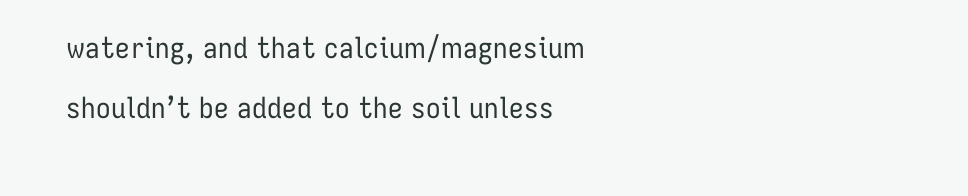watering, and that calcium/magnesium shouldn’t be added to the soil unless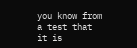you know from a test that it is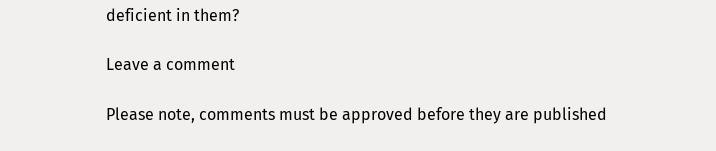deficient in them?

Leave a comment

Please note, comments must be approved before they are published